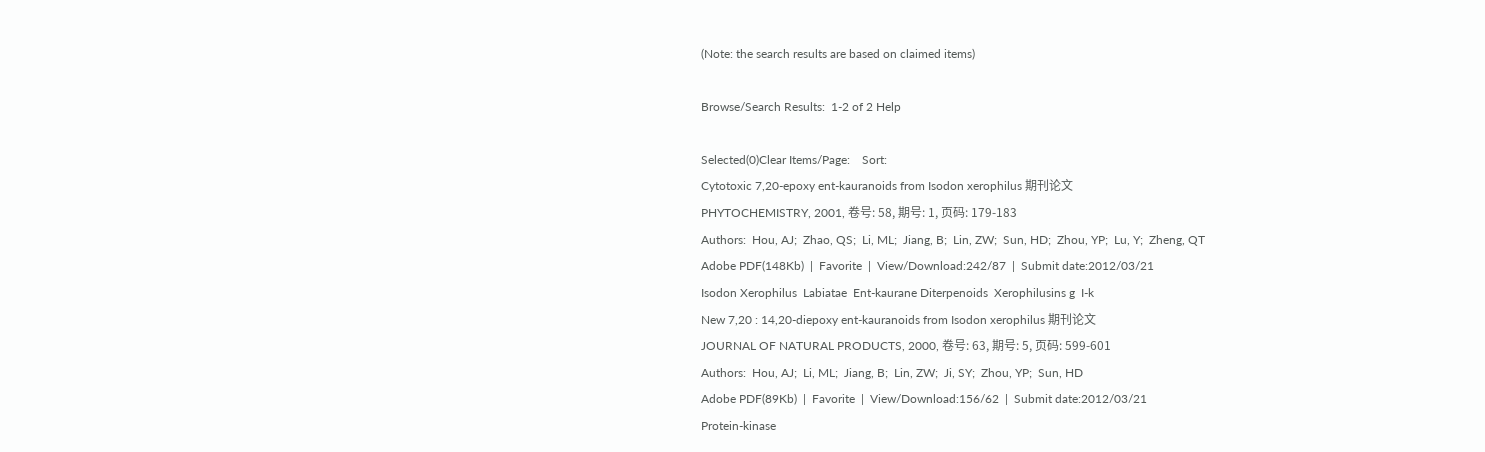(Note: the search results are based on claimed items)

Browse/Search Results:  1-2 of 2 Help

Selected(0)Clear Items/Page:    Sort:
Cytotoxic 7,20-epoxy ent-kauranoids from Isodon xerophilus 期刊论文
PHYTOCHEMISTRY, 2001, 卷号: 58, 期号: 1, 页码: 179-183
Authors:  Hou, AJ;  Zhao, QS;  Li, ML;  Jiang, B;  Lin, ZW;  Sun, HD;  Zhou, YP;  Lu, Y;  Zheng, QT
Adobe PDF(148Kb)  |  Favorite  |  View/Download:242/87  |  Submit date:2012/03/21
Isodon Xerophilus  Labiatae  Ent-kaurane Diterpenoids  Xerophilusins g  I-k
New 7,20 : 14,20-diepoxy ent-kauranoids from Isodon xerophilus 期刊论文
JOURNAL OF NATURAL PRODUCTS, 2000, 卷号: 63, 期号: 5, 页码: 599-601
Authors:  Hou, AJ;  Li, ML;  Jiang, B;  Lin, ZW;  Ji, SY;  Zhou, YP;  Sun, HD
Adobe PDF(89Kb)  |  Favorite  |  View/Download:156/62  |  Submit date:2012/03/21
Protein-kinase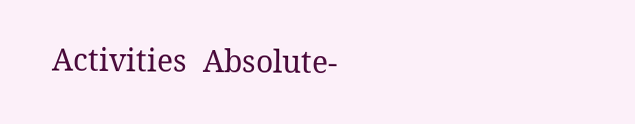Activities  Absolute-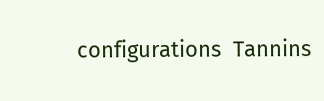configurations  Tannins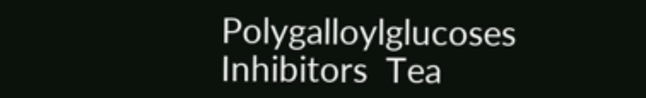Polygalloylglucoses  Inhibitors  Tea